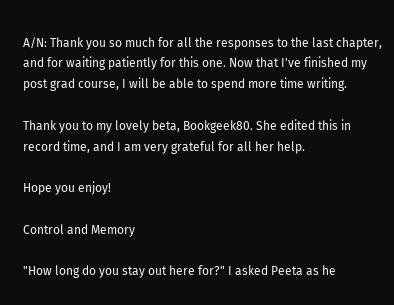A/N: Thank you so much for all the responses to the last chapter, and for waiting patiently for this one. Now that I've finished my post grad course, I will be able to spend more time writing.

Thank you to my lovely beta, Bookgeek80. She edited this in record time, and I am very grateful for all her help.

Hope you enjoy!

Control and Memory

"How long do you stay out here for?" I asked Peeta as he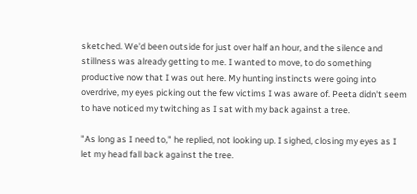sketched. We'd been outside for just over half an hour, and the silence and stillness was already getting to me. I wanted to move, to do something productive now that I was out here. My hunting instincts were going into overdrive, my eyes picking out the few victims I was aware of. Peeta didn't seem to have noticed my twitching as I sat with my back against a tree.

"As long as I need to," he replied, not looking up. I sighed, closing my eyes as I let my head fall back against the tree.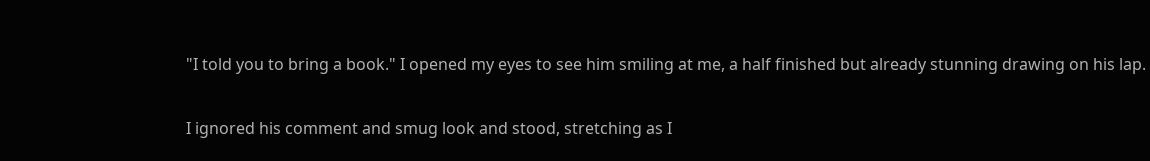"I told you to bring a book." I opened my eyes to see him smiling at me, a half finished but already stunning drawing on his lap.

I ignored his comment and smug look and stood, stretching as I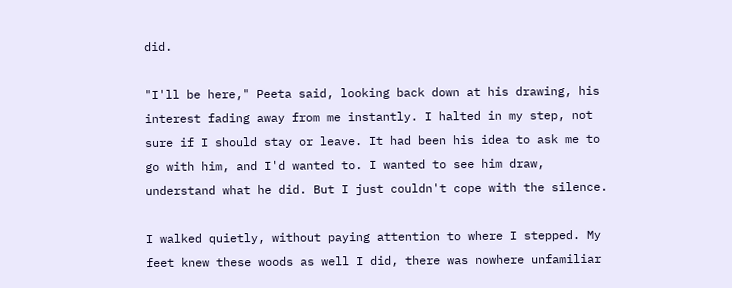did.

"I'll be here," Peeta said, looking back down at his drawing, his interest fading away from me instantly. I halted in my step, not sure if I should stay or leave. It had been his idea to ask me to go with him, and I'd wanted to. I wanted to see him draw, understand what he did. But I just couldn't cope with the silence.

I walked quietly, without paying attention to where I stepped. My feet knew these woods as well I did, there was nowhere unfamiliar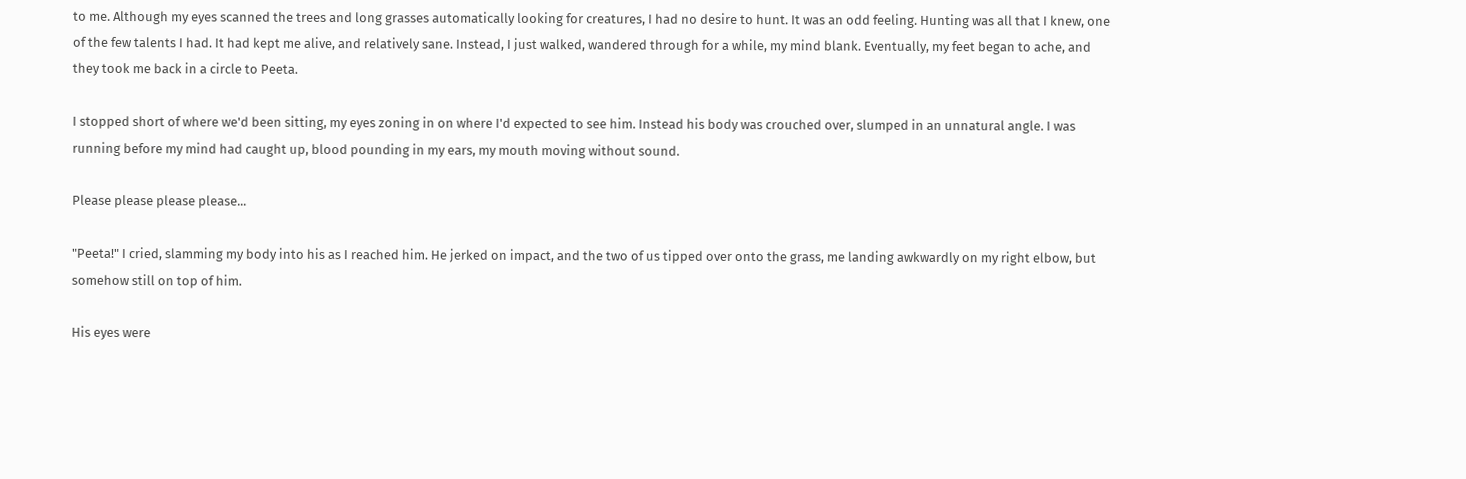to me. Although my eyes scanned the trees and long grasses automatically looking for creatures, I had no desire to hunt. It was an odd feeling. Hunting was all that I knew, one of the few talents I had. It had kept me alive, and relatively sane. Instead, I just walked, wandered through for a while, my mind blank. Eventually, my feet began to ache, and they took me back in a circle to Peeta.

I stopped short of where we'd been sitting, my eyes zoning in on where I'd expected to see him. Instead his body was crouched over, slumped in an unnatural angle. I was running before my mind had caught up, blood pounding in my ears, my mouth moving without sound.

Please please please please...

"Peeta!" I cried, slamming my body into his as I reached him. He jerked on impact, and the two of us tipped over onto the grass, me landing awkwardly on my right elbow, but somehow still on top of him.

His eyes were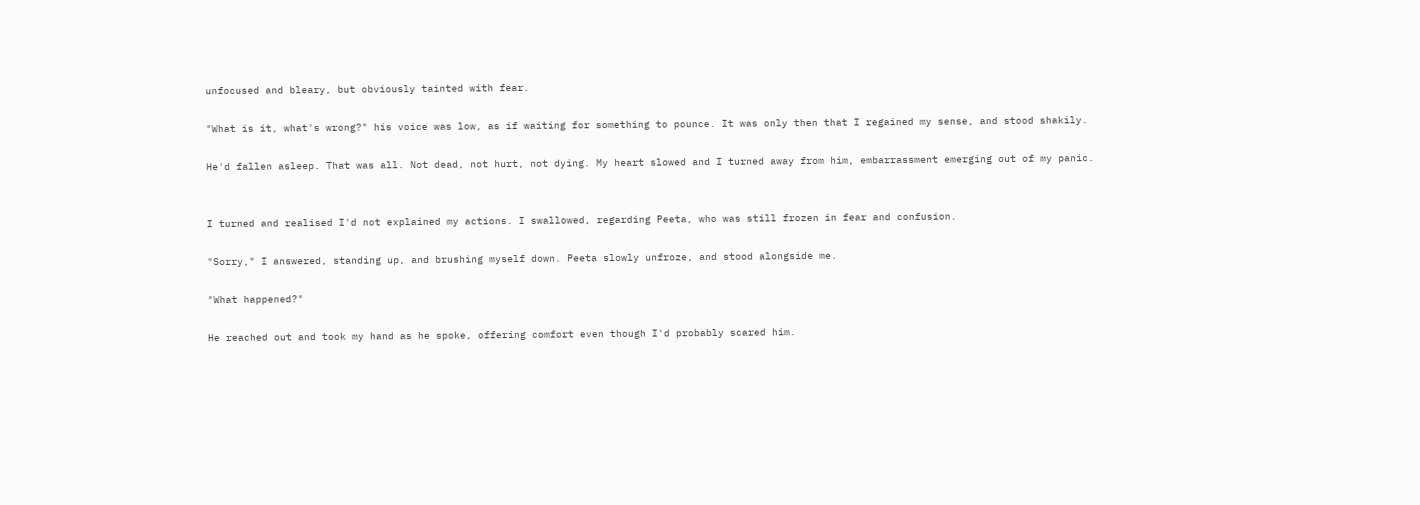unfocused and bleary, but obviously tainted with fear.

"What is it, what's wrong?" his voice was low, as if waiting for something to pounce. It was only then that I regained my sense, and stood shakily.

He'd fallen asleep. That was all. Not dead, not hurt, not dying. My heart slowed and I turned away from him, embarrassment emerging out of my panic.


I turned and realised I'd not explained my actions. I swallowed, regarding Peeta, who was still frozen in fear and confusion.

"Sorry," I answered, standing up, and brushing myself down. Peeta slowly unfroze, and stood alongside me.

"What happened?"

He reached out and took my hand as he spoke, offering comfort even though I'd probably scared him.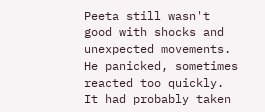Peeta still wasn't good with shocks and unexpected movements. He panicked, sometimes reacted too quickly. It had probably taken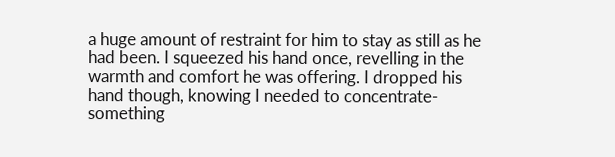a huge amount of restraint for him to stay as still as he had been. I squeezed his hand once, revelling in the warmth and comfort he was offering. I dropped his hand though, knowing I needed to concentrate- something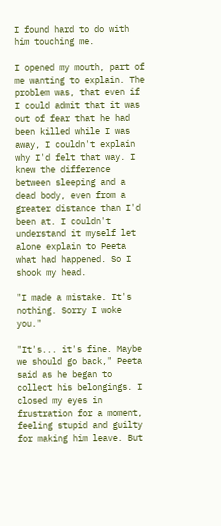I found hard to do with him touching me.

I opened my mouth, part of me wanting to explain. The problem was, that even if I could admit that it was out of fear that he had been killed while I was away, I couldn't explain why I'd felt that way. I knew the difference between sleeping and a dead body, even from a greater distance than I'd been at. I couldn't understand it myself let alone explain to Peeta what had happened. So I shook my head.

"I made a mistake. It's nothing. Sorry I woke you."

"It's... it's fine. Maybe we should go back," Peeta said as he began to collect his belongings. I closed my eyes in frustration for a moment, feeling stupid and guilty for making him leave. But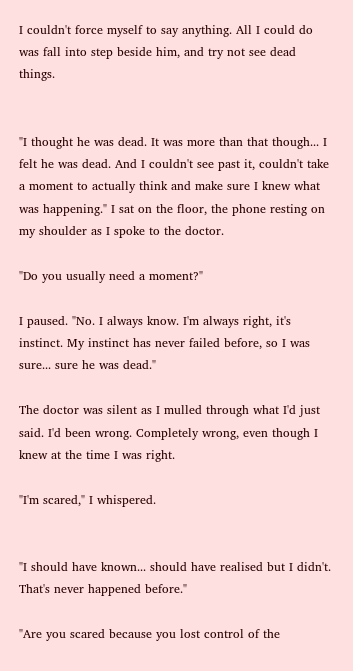I couldn't force myself to say anything. All I could do was fall into step beside him, and try not see dead things.


"I thought he was dead. It was more than that though... I felt he was dead. And I couldn't see past it, couldn't take a moment to actually think and make sure I knew what was happening." I sat on the floor, the phone resting on my shoulder as I spoke to the doctor.

"Do you usually need a moment?"

I paused. "No. I always know. I'm always right, it's instinct. My instinct has never failed before, so I was sure... sure he was dead."

The doctor was silent as I mulled through what I'd just said. I'd been wrong. Completely wrong, even though I knew at the time I was right.

"I'm scared," I whispered.


"I should have known... should have realised but I didn't. That's never happened before."

"Are you scared because you lost control of the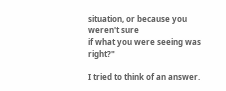situation, or because you weren't sure
if what you were seeing was right?"

I tried to think of an answer.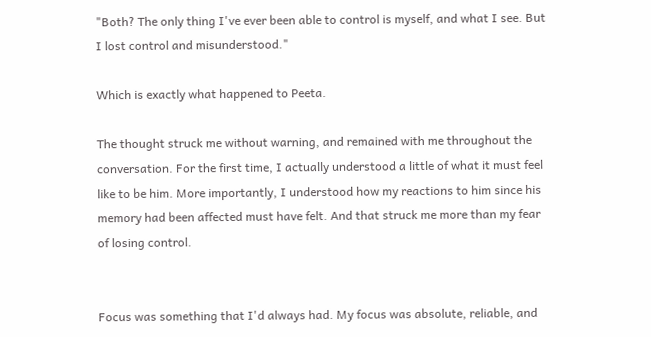"Both? The only thing I've ever been able to control is myself, and what I see. But I lost control and misunderstood."

Which is exactly what happened to Peeta.

The thought struck me without warning, and remained with me throughout the conversation. For the first time, I actually understood a little of what it must feel like to be him. More importantly, I understood how my reactions to him since his memory had been affected must have felt. And that struck me more than my fear of losing control.


Focus was something that I'd always had. My focus was absolute, reliable, and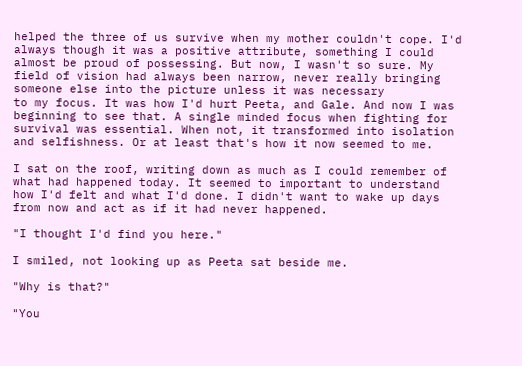helped the three of us survive when my mother couldn't cope. I'd always though it was a positive attribute, something I could almost be proud of possessing. But now, I wasn't so sure. My field of vision had always been narrow, never really bringing someone else into the picture unless it was necessary
to my focus. It was how I'd hurt Peeta, and Gale. And now I was beginning to see that. A single minded focus when fighting for survival was essential. When not, it transformed into isolation and selfishness. Or at least that's how it now seemed to me.

I sat on the roof, writing down as much as I could remember of what had happened today. It seemed to important to understand how I'd felt and what I'd done. I didn't want to wake up days from now and act as if it had never happened.

"I thought I'd find you here."

I smiled, not looking up as Peeta sat beside me.

"Why is that?"

"You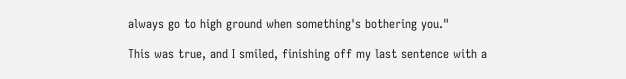always go to high ground when something's bothering you."

This was true, and I smiled, finishing off my last sentence with a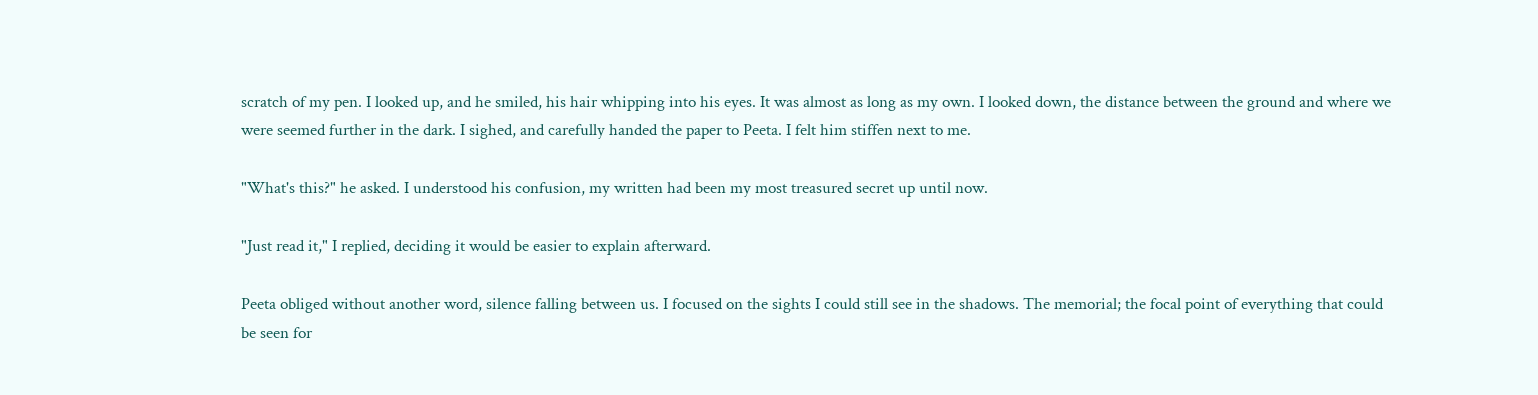scratch of my pen. I looked up, and he smiled, his hair whipping into his eyes. It was almost as long as my own. I looked down, the distance between the ground and where we were seemed further in the dark. I sighed, and carefully handed the paper to Peeta. I felt him stiffen next to me.

"What's this?" he asked. I understood his confusion, my written had been my most treasured secret up until now.

"Just read it," I replied, deciding it would be easier to explain afterward.

Peeta obliged without another word, silence falling between us. I focused on the sights I could still see in the shadows. The memorial; the focal point of everything that could be seen for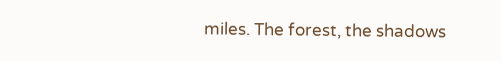miles. The forest, the shadows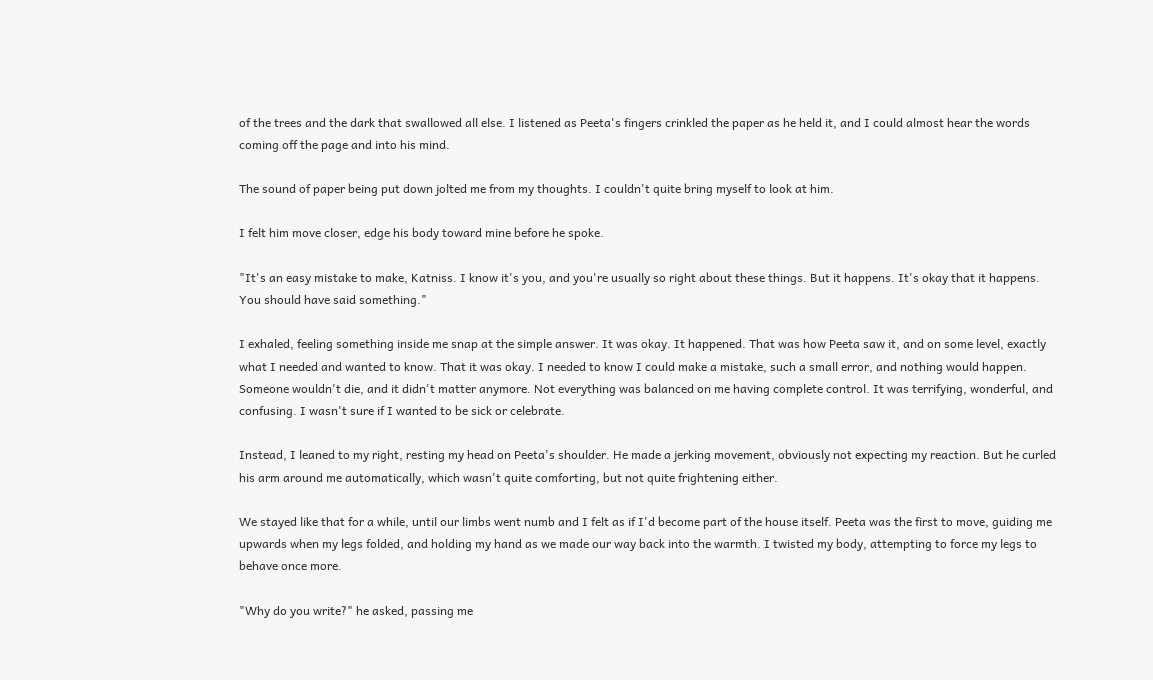of the trees and the dark that swallowed all else. I listened as Peeta's fingers crinkled the paper as he held it, and I could almost hear the words coming off the page and into his mind.

The sound of paper being put down jolted me from my thoughts. I couldn't quite bring myself to look at him.

I felt him move closer, edge his body toward mine before he spoke.

"It's an easy mistake to make, Katniss. I know it's you, and you're usually so right about these things. But it happens. It's okay that it happens. You should have said something."

I exhaled, feeling something inside me snap at the simple answer. It was okay. It happened. That was how Peeta saw it, and on some level, exactly what I needed and wanted to know. That it was okay. I needed to know I could make a mistake, such a small error, and nothing would happen. Someone wouldn't die, and it didn't matter anymore. Not everything was balanced on me having complete control. It was terrifying, wonderful, and confusing. I wasn't sure if I wanted to be sick or celebrate.

Instead, I leaned to my right, resting my head on Peeta's shoulder. He made a jerking movement, obviously not expecting my reaction. But he curled his arm around me automatically, which wasn't quite comforting, but not quite frightening either.

We stayed like that for a while, until our limbs went numb and I felt as if I'd become part of the house itself. Peeta was the first to move, guiding me upwards when my legs folded, and holding my hand as we made our way back into the warmth. I twisted my body, attempting to force my legs to behave once more.

"Why do you write?" he asked, passing me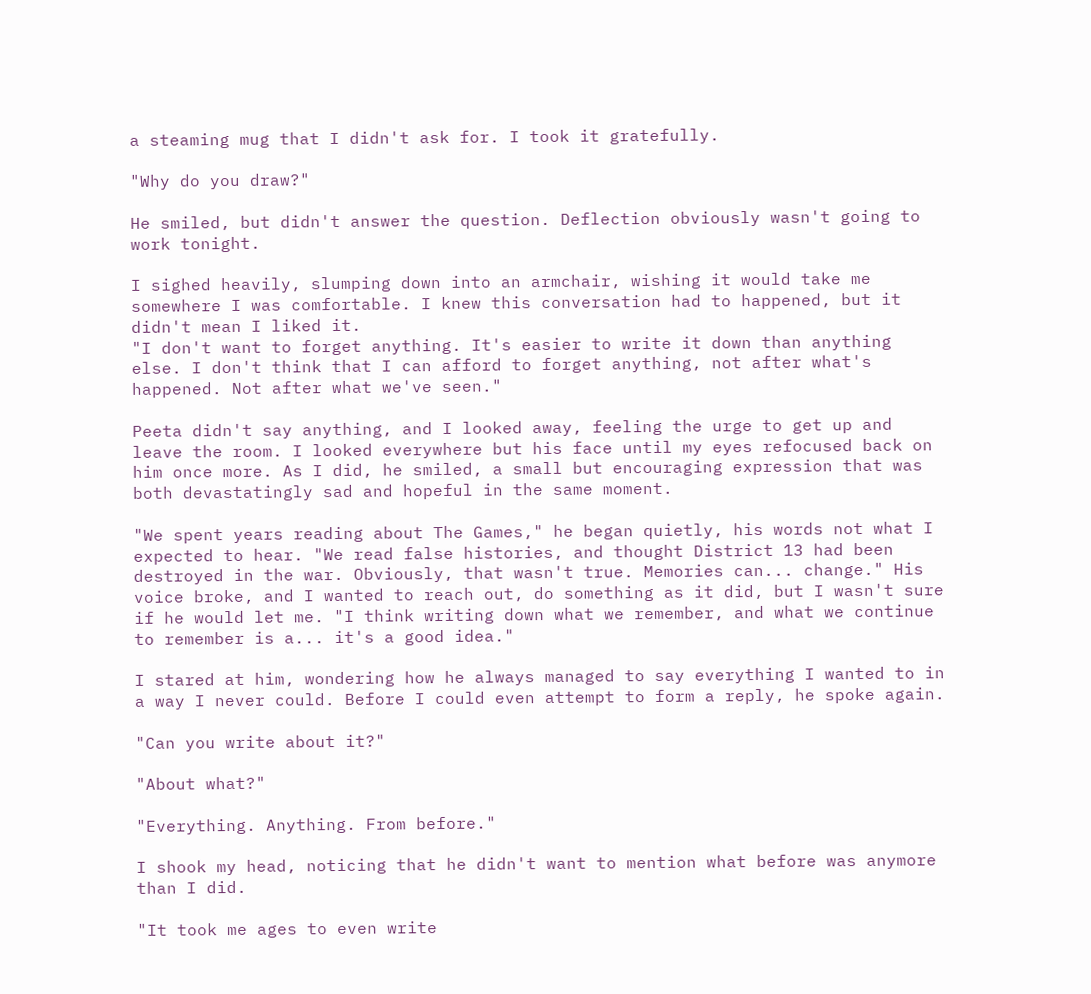a steaming mug that I didn't ask for. I took it gratefully.

"Why do you draw?"

He smiled, but didn't answer the question. Deflection obviously wasn't going to work tonight.

I sighed heavily, slumping down into an armchair, wishing it would take me somewhere I was comfortable. I knew this conversation had to happened, but it didn't mean I liked it.
"I don't want to forget anything. It's easier to write it down than anything else. I don't think that I can afford to forget anything, not after what's happened. Not after what we've seen."

Peeta didn't say anything, and I looked away, feeling the urge to get up and leave the room. I looked everywhere but his face until my eyes refocused back on him once more. As I did, he smiled, a small but encouraging expression that was both devastatingly sad and hopeful in the same moment.

"We spent years reading about The Games," he began quietly, his words not what I expected to hear. "We read false histories, and thought District 13 had been destroyed in the war. Obviously, that wasn't true. Memories can... change." His voice broke, and I wanted to reach out, do something as it did, but I wasn't sure if he would let me. "I think writing down what we remember, and what we continue to remember is a... it's a good idea."

I stared at him, wondering how he always managed to say everything I wanted to in a way I never could. Before I could even attempt to form a reply, he spoke again.

"Can you write about it?"

"About what?"

"Everything. Anything. From before."

I shook my head, noticing that he didn't want to mention what before was anymore than I did.

"It took me ages to even write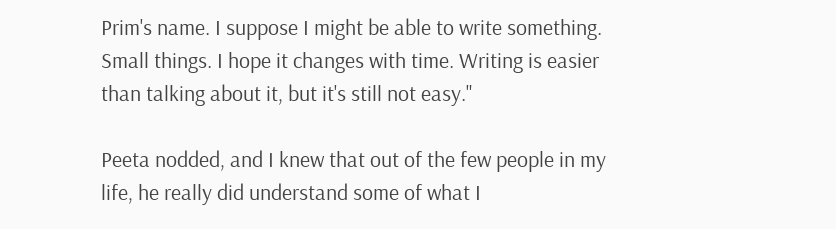Prim's name. I suppose I might be able to write something. Small things. I hope it changes with time. Writing is easier than talking about it, but it's still not easy."

Peeta nodded, and I knew that out of the few people in my life, he really did understand some of what I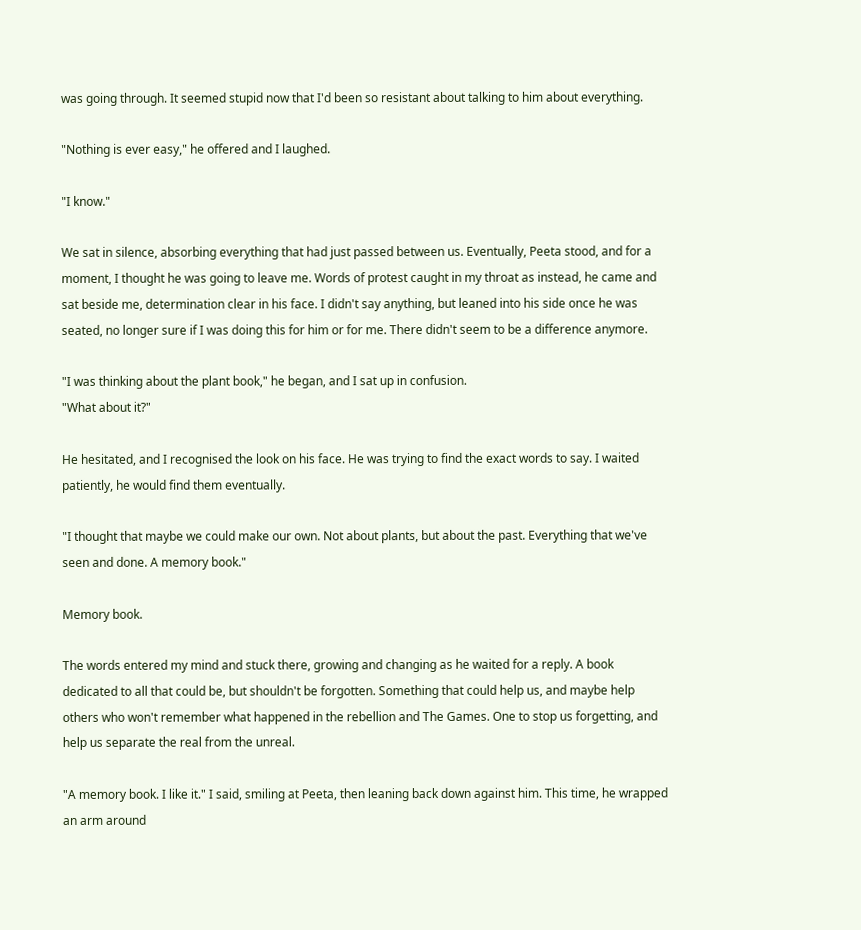was going through. It seemed stupid now that I'd been so resistant about talking to him about everything.

"Nothing is ever easy," he offered and I laughed.

"I know."

We sat in silence, absorbing everything that had just passed between us. Eventually, Peeta stood, and for a moment, I thought he was going to leave me. Words of protest caught in my throat as instead, he came and sat beside me, determination clear in his face. I didn't say anything, but leaned into his side once he was seated, no longer sure if I was doing this for him or for me. There didn't seem to be a difference anymore.

"I was thinking about the plant book," he began, and I sat up in confusion.
"What about it?"

He hesitated, and I recognised the look on his face. He was trying to find the exact words to say. I waited patiently, he would find them eventually.

"I thought that maybe we could make our own. Not about plants, but about the past. Everything that we've seen and done. A memory book."

Memory book.

The words entered my mind and stuck there, growing and changing as he waited for a reply. A book dedicated to all that could be, but shouldn't be forgotten. Something that could help us, and maybe help others who won't remember what happened in the rebellion and The Games. One to stop us forgetting, and help us separate the real from the unreal.

"A memory book. I like it." I said, smiling at Peeta, then leaning back down against him. This time, he wrapped an arm around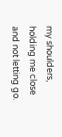my shoulders, holding me close and not letting go.